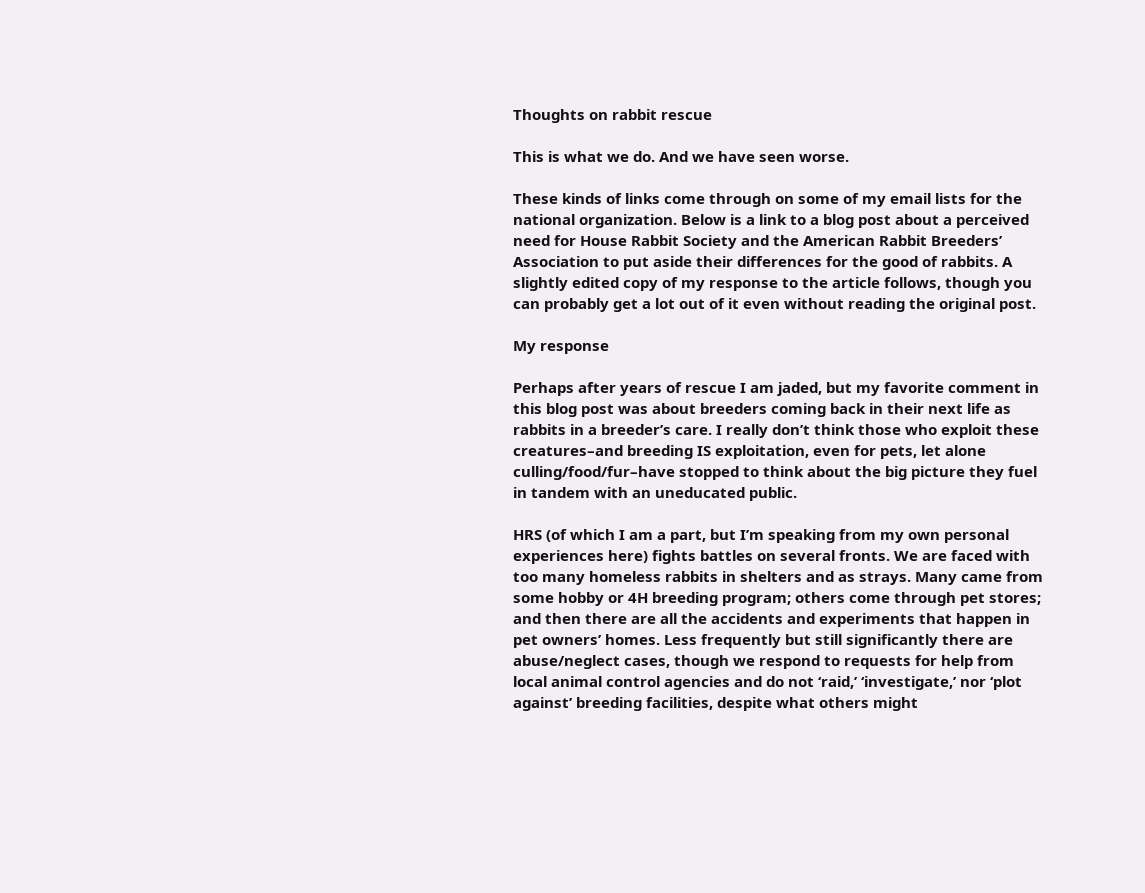Thoughts on rabbit rescue

This is what we do. And we have seen worse.

These kinds of links come through on some of my email lists for the national organization. Below is a link to a blog post about a perceived need for House Rabbit Society and the American Rabbit Breeders’ Association to put aside their differences for the good of rabbits. A slightly edited copy of my response to the article follows, though you can probably get a lot out of it even without reading the original post.

My response

Perhaps after years of rescue I am jaded, but my favorite comment in this blog post was about breeders coming back in their next life as rabbits in a breeder’s care. I really don’t think those who exploit these creatures–and breeding IS exploitation, even for pets, let alone culling/food/fur–have stopped to think about the big picture they fuel in tandem with an uneducated public.

HRS (of which I am a part, but I’m speaking from my own personal experiences here) fights battles on several fronts. We are faced with too many homeless rabbits in shelters and as strays. Many came from some hobby or 4H breeding program; others come through pet stores; and then there are all the accidents and experiments that happen in pet owners’ homes. Less frequently but still significantly there are abuse/neglect cases, though we respond to requests for help from local animal control agencies and do not ‘raid,’ ‘investigate,’ nor ‘plot against’ breeding facilities, despite what others might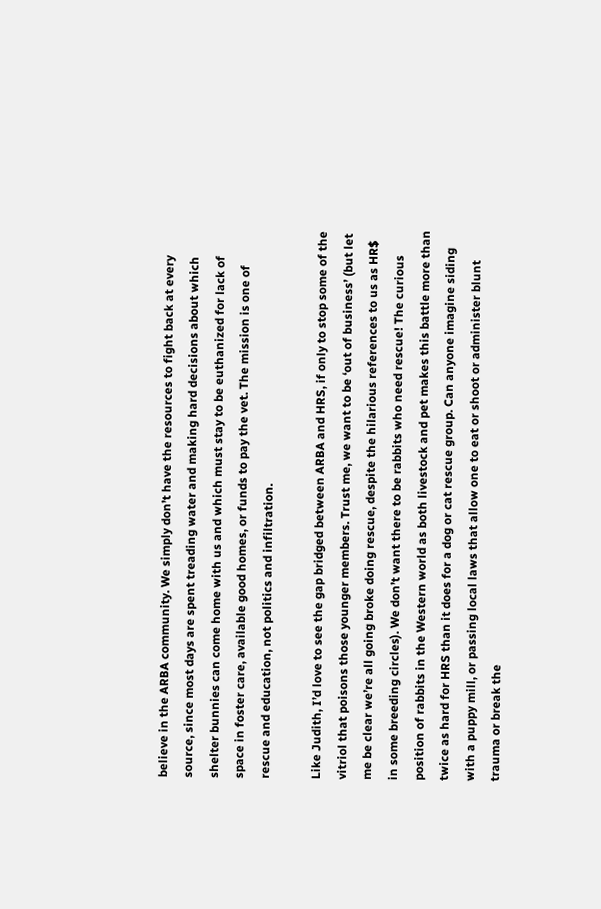believe in the ARBA community. We simply don’t have the resources to fight back at every source, since most days are spent treading water and making hard decisions about which shelter bunnies can come home with us and which must stay to be euthanized for lack of space in foster care, available good homes, or funds to pay the vet. The mission is one of rescue and education, not politics and infiltration.

Like Judith, I’d love to see the gap bridged between ARBA and HRS, if only to stop some of the vitriol that poisons those younger members. Trust me, we want to be ‘out of business’ (but let me be clear we’re all going broke doing rescue, despite the hilarious references to us as HR$ in some breeding circles). We don’t want there to be rabbits who need rescue! The curious position of rabbits in the Western world as both livestock and pet makes this battle more than twice as hard for HRS than it does for a dog or cat rescue group. Can anyone imagine siding with a puppy mill, or passing local laws that allow one to eat or shoot or administer blunt trauma or break the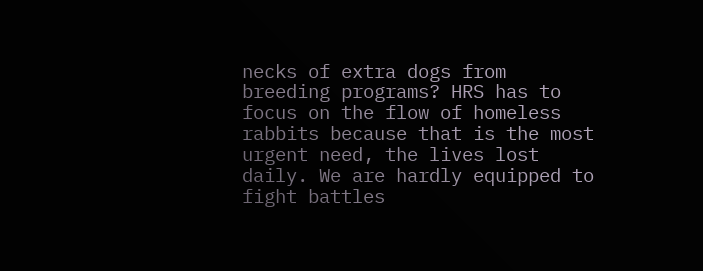necks of extra dogs from breeding programs? HRS has to focus on the flow of homeless rabbits because that is the most urgent need, the lives lost daily. We are hardly equipped to fight battles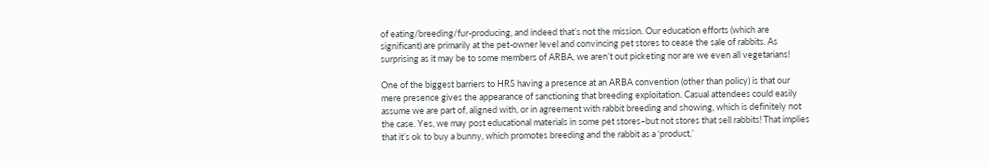of eating/breeding/fur-producing, and indeed that’s not the mission. Our education efforts (which are significant) are primarily at the pet-owner level and convincing pet stores to cease the sale of rabbits. As surprising as it may be to some members of ARBA, we aren’t out picketing nor are we even all vegetarians!

One of the biggest barriers to HRS having a presence at an ARBA convention (other than policy) is that our mere presence gives the appearance of sanctioning that breeding exploitation. Casual attendees could easily assume we are part of, aligned with, or in agreement with rabbit breeding and showing, which is definitely not the case. Yes, we may post educational materials in some pet stores–but not stores that sell rabbits! That implies that it’s ok to buy a bunny, which promotes breeding and the rabbit as a ‘product,’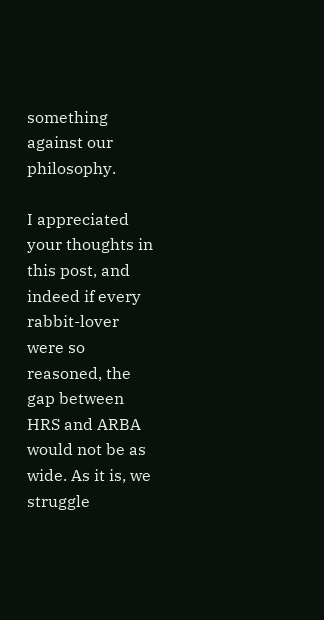something against our philosophy.

I appreciated your thoughts in this post, and indeed if every rabbit-lover were so reasoned, the gap between HRS and ARBA would not be as wide. As it is, we struggle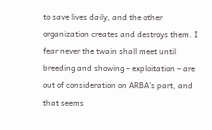to save lives daily, and the other organization creates and destroys them. I fear never the twain shall meet until breeding and showing – exploitation – are out of consideration on ARBA’s part, and that seems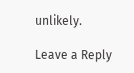unlikely.

Leave a Reply